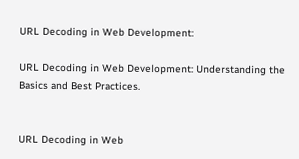URL Decoding in Web Development:

URL Decoding in Web Development: Understanding the Basics and Best Practices.


URL Decoding in Web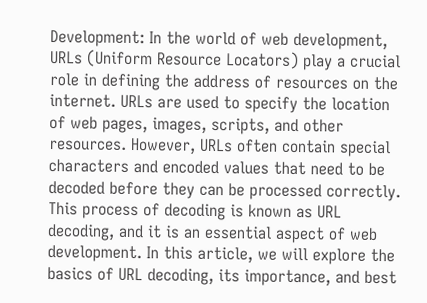Development: In the world of web development, URLs (Uniform Resource Locators) play a crucial role in defining the address of resources on the internet. URLs are used to specify the location of web pages, images, scripts, and other resources. However, URLs often contain special characters and encoded values that need to be decoded before they can be processed correctly. This process of decoding is known as URL decoding, and it is an essential aspect of web development. In this article, we will explore the basics of URL decoding, its importance, and best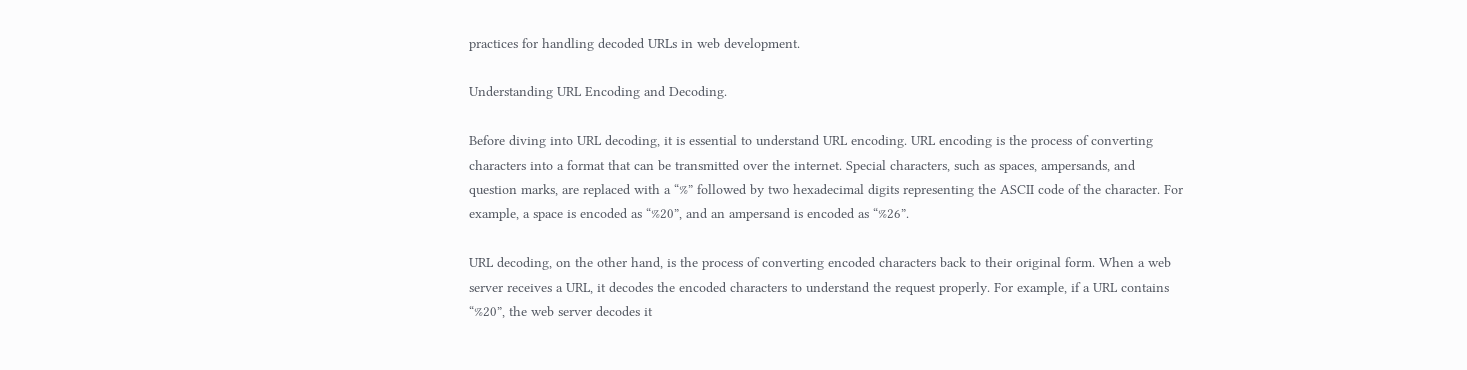practices for handling decoded URLs in web development.

Understanding URL Encoding and Decoding.

Before diving into URL decoding, it is essential to understand URL encoding. URL encoding is the process of converting characters into a format that can be transmitted over the internet. Special characters, such as spaces, ampersands, and question marks, are replaced with a “%” followed by two hexadecimal digits representing the ASCII code of the character. For example, a space is encoded as “%20”, and an ampersand is encoded as “%26”.

URL decoding, on the other hand, is the process of converting encoded characters back to their original form. When a web server receives a URL, it decodes the encoded characters to understand the request properly. For example, if a URL contains “%20”, the web server decodes it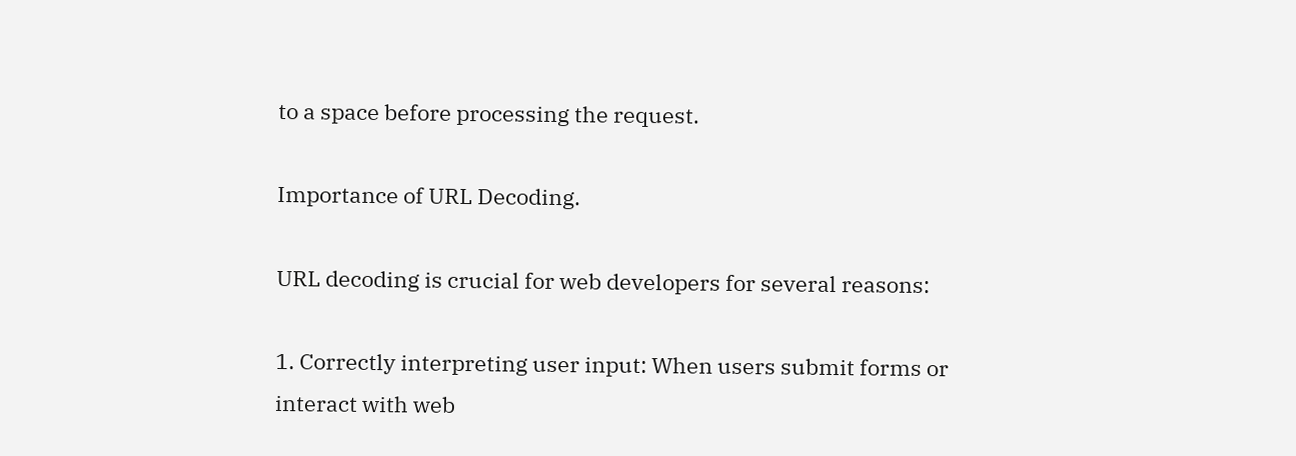to a space before processing the request.

Importance of URL Decoding.

URL decoding is crucial for web developers for several reasons:

1. Correctly interpreting user input: When users submit forms or interact with web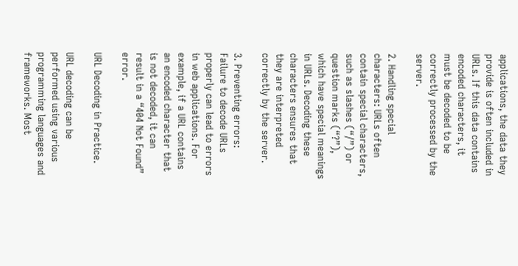applications, the data they provide is often included in URLs. If this data contains encoded characters, it must be decoded to be correctly processed by the server.

2. Handling special characters: URLs often contain special characters, such as slashes (“/”) or question marks (“?”), which have special meanings in URLs. Decoding these characters ensures that they are interpreted correctly by the server.

3. Preventing errors: Failure to decode URLs properly can lead to errors in web applications. For example, if a URL contains an encoded character that is not decoded, it can result in a “404 Not Found” error.

URL Decoding in Practice.

URL decoding can be performed using various programming languages and frameworks. Most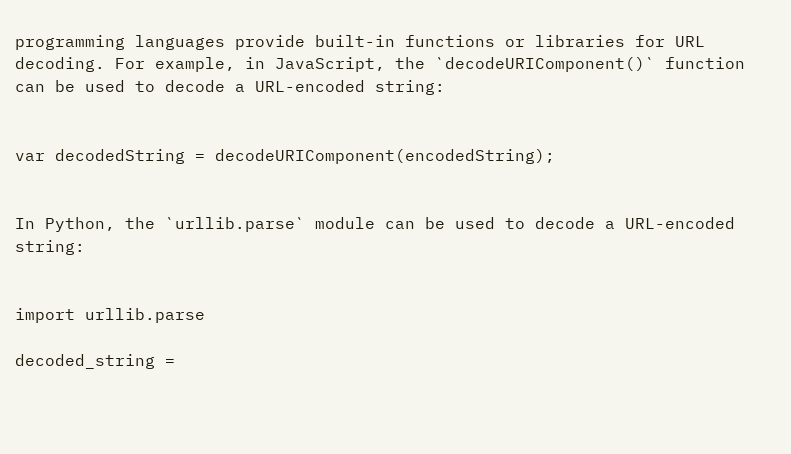programming languages provide built-in functions or libraries for URL decoding. For example, in JavaScript, the `decodeURIComponent()` function can be used to decode a URL-encoded string:


var decodedString = decodeURIComponent(encodedString);


In Python, the `urllib.parse` module can be used to decode a URL-encoded string:


import urllib.parse

decoded_string =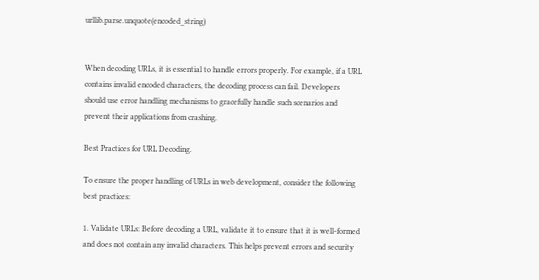urllib.parse.unquote(encoded_string)


When decoding URLs, it is essential to handle errors properly. For example, if a URL contains invalid encoded characters, the decoding process can fail. Developers should use error handling mechanisms to gracefully handle such scenarios and prevent their applications from crashing.

Best Practices for URL Decoding.

To ensure the proper handling of URLs in web development, consider the following best practices:

1. Validate URLs: Before decoding a URL, validate it to ensure that it is well-formed and does not contain any invalid characters. This helps prevent errors and security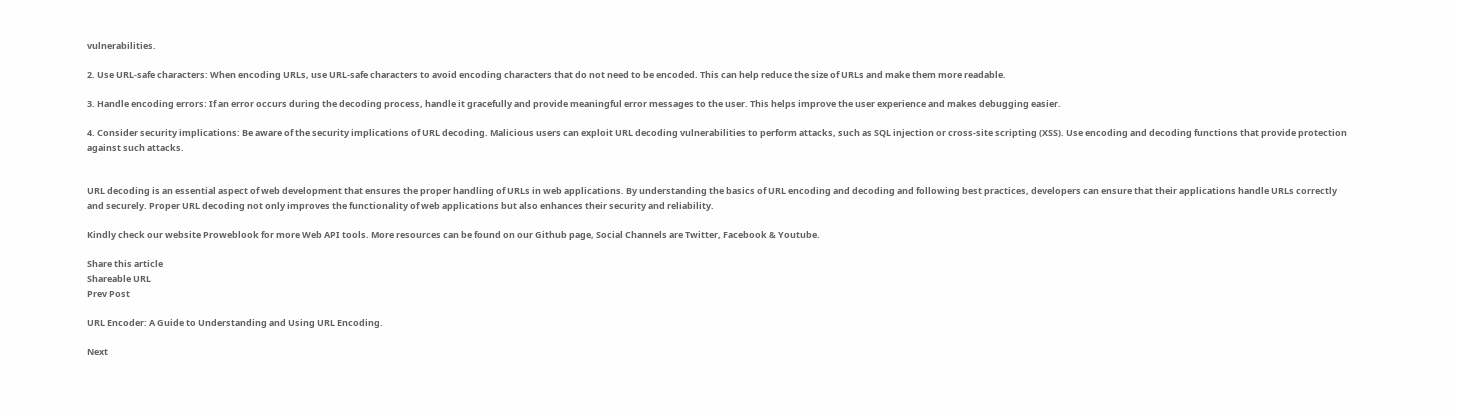vulnerabilities.

2. Use URL-safe characters: When encoding URLs, use URL-safe characters to avoid encoding characters that do not need to be encoded. This can help reduce the size of URLs and make them more readable.

3. Handle encoding errors: If an error occurs during the decoding process, handle it gracefully and provide meaningful error messages to the user. This helps improve the user experience and makes debugging easier.

4. Consider security implications: Be aware of the security implications of URL decoding. Malicious users can exploit URL decoding vulnerabilities to perform attacks, such as SQL injection or cross-site scripting (XSS). Use encoding and decoding functions that provide protection against such attacks.


URL decoding is an essential aspect of web development that ensures the proper handling of URLs in web applications. By understanding the basics of URL encoding and decoding and following best practices, developers can ensure that their applications handle URLs correctly and securely. Proper URL decoding not only improves the functionality of web applications but also enhances their security and reliability.

Kindly check our website Proweblook for more Web API tools. More resources can be found on our Github page, Social Channels are Twitter, Facebook & Youtube.

Share this article
Shareable URL
Prev Post

URL Encoder: A Guide to Understanding and Using URL Encoding.

Next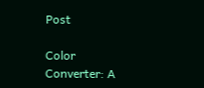Post

Color Converter: A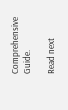Comprehensive Guide.

Read next